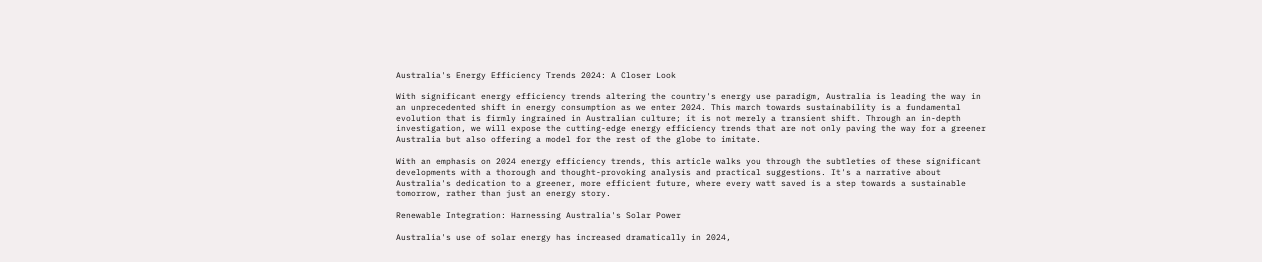Australia's Energy Efficiency Trends 2024: A Closer Look

With significant energy efficiency trends altering the country's energy use paradigm, Australia is leading the way in an unprecedented shift in energy consumption as we enter 2024. This march towards sustainability is a fundamental evolution that is firmly ingrained in Australian culture; it is not merely a transient shift. Through an in-depth investigation, we will expose the cutting-edge energy efficiency trends that are not only paving the way for a greener Australia but also offering a model for the rest of the globe to imitate.

With an emphasis on 2024 energy efficiency trends, this article walks you through the subtleties of these significant developments with a thorough and thought-provoking analysis and practical suggestions. It's a narrative about Australia's dedication to a greener, more efficient future, where every watt saved is a step towards a sustainable tomorrow, rather than just an energy story.

Renewable Integration: Harnessing Australia's Solar Power

Australia's use of solar energy has increased dramatically in 2024,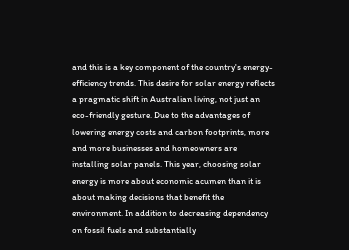and this is a key component of the country's energy-efficiency trends. This desire for solar energy reflects a pragmatic shift in Australian living, not just an eco-friendly gesture. Due to the advantages of lowering energy costs and carbon footprints, more and more businesses and homeowners are installing solar panels. This year, choosing solar energy is more about economic acumen than it is about making decisions that benefit the environment. In addition to decreasing dependency on fossil fuels and substantially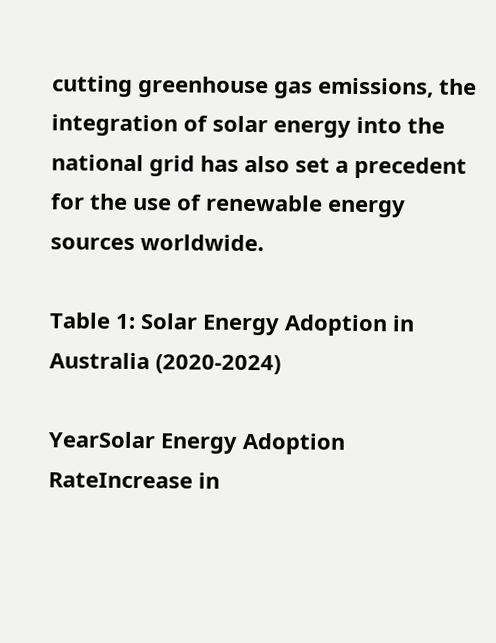cutting greenhouse gas emissions, the integration of solar energy into the national grid has also set a precedent for the use of renewable energy sources worldwide.

Table 1: Solar Energy Adoption in Australia (2020-2024)

YearSolar Energy Adoption RateIncrease in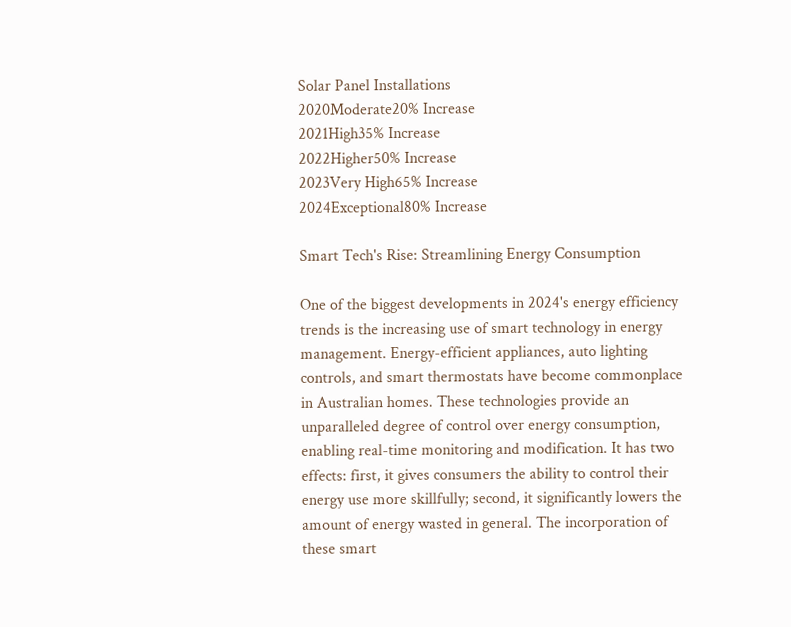Solar Panel Installations
2020Moderate20% Increase
2021High35% Increase
2022Higher50% Increase
2023Very High65% Increase
2024Exceptional80% Increase

Smart Tech's Rise: Streamlining Energy Consumption

One of the biggest developments in 2024's energy efficiency trends is the increasing use of smart technology in energy management. Energy-efficient appliances, auto lighting controls, and smart thermostats have become commonplace in Australian homes. These technologies provide an unparalleled degree of control over energy consumption, enabling real-time monitoring and modification. It has two effects: first, it gives consumers the ability to control their energy use more skillfully; second, it significantly lowers the amount of energy wasted in general. The incorporation of these smart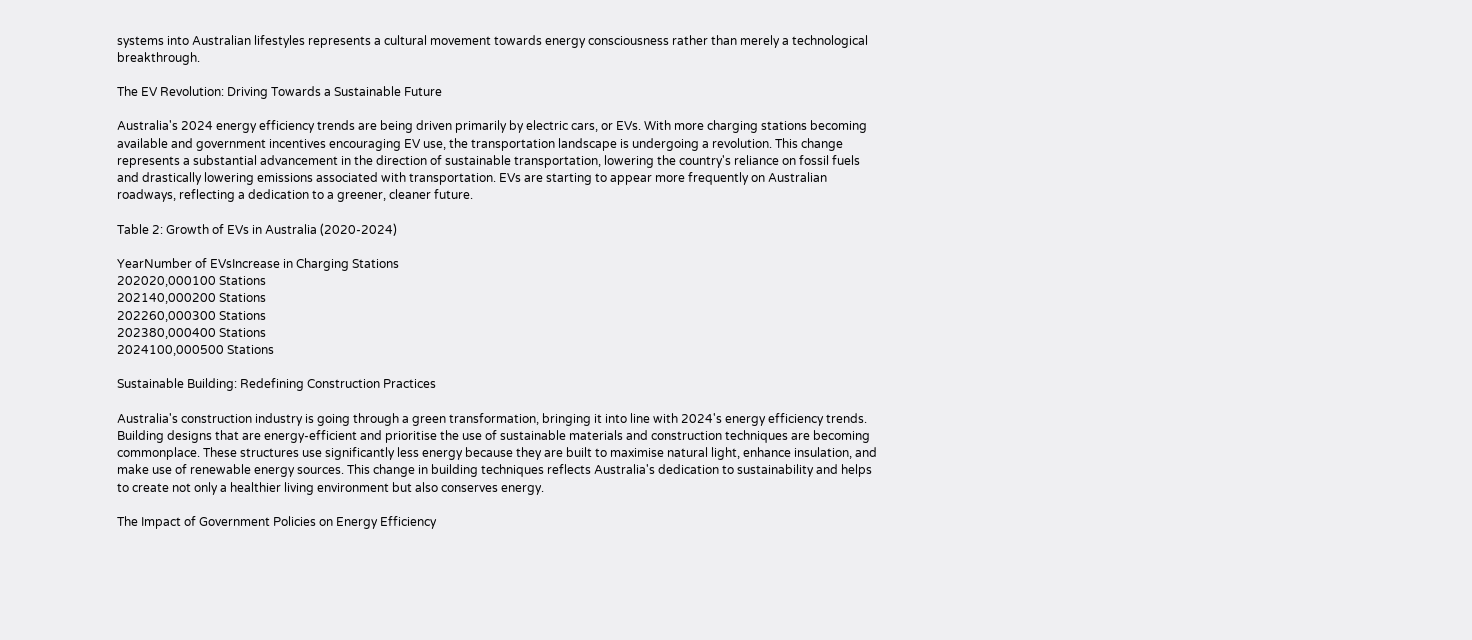systems into Australian lifestyles represents a cultural movement towards energy consciousness rather than merely a technological breakthrough.

The EV Revolution: Driving Towards a Sustainable Future

Australia's 2024 energy efficiency trends are being driven primarily by electric cars, or EVs. With more charging stations becoming available and government incentives encouraging EV use, the transportation landscape is undergoing a revolution. This change represents a substantial advancement in the direction of sustainable transportation, lowering the country's reliance on fossil fuels and drastically lowering emissions associated with transportation. EVs are starting to appear more frequently on Australian roadways, reflecting a dedication to a greener, cleaner future.

Table 2: Growth of EVs in Australia (2020-2024)

YearNumber of EVsIncrease in Charging Stations
202020,000100 Stations
202140,000200 Stations
202260,000300 Stations
202380,000400 Stations
2024100,000500 Stations

Sustainable Building: Redefining Construction Practices

Australia's construction industry is going through a green transformation, bringing it into line with 2024's energy efficiency trends. Building designs that are energy-efficient and prioritise the use of sustainable materials and construction techniques are becoming commonplace. These structures use significantly less energy because they are built to maximise natural light, enhance insulation, and make use of renewable energy sources. This change in building techniques reflects Australia's dedication to sustainability and helps to create not only a healthier living environment but also conserves energy.

The Impact of Government Policies on Energy Efficiency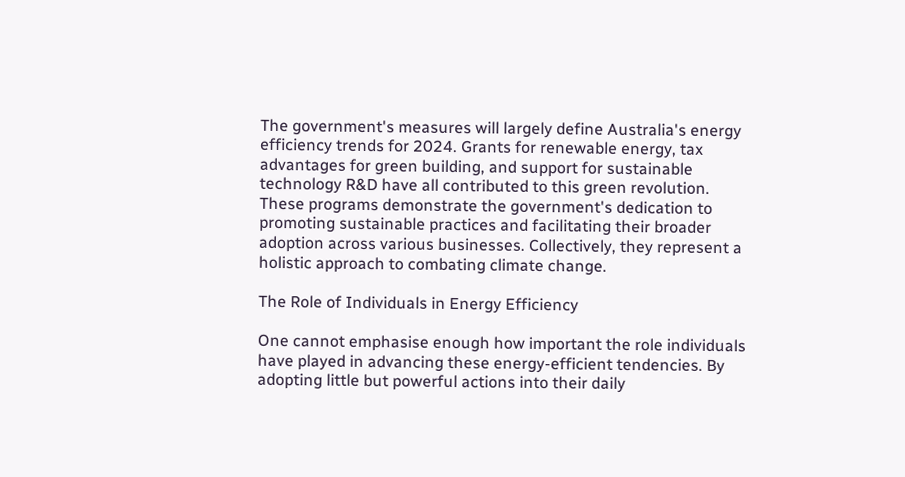The government's measures will largely define Australia's energy efficiency trends for 2024. Grants for renewable energy, tax advantages for green building, and support for sustainable technology R&D have all contributed to this green revolution. These programs demonstrate the government's dedication to promoting sustainable practices and facilitating their broader adoption across various businesses. Collectively, they represent a holistic approach to combating climate change.

The Role of Individuals in Energy Efficiency

One cannot emphasise enough how important the role individuals have played in advancing these energy-efficient tendencies. By adopting little but powerful actions into their daily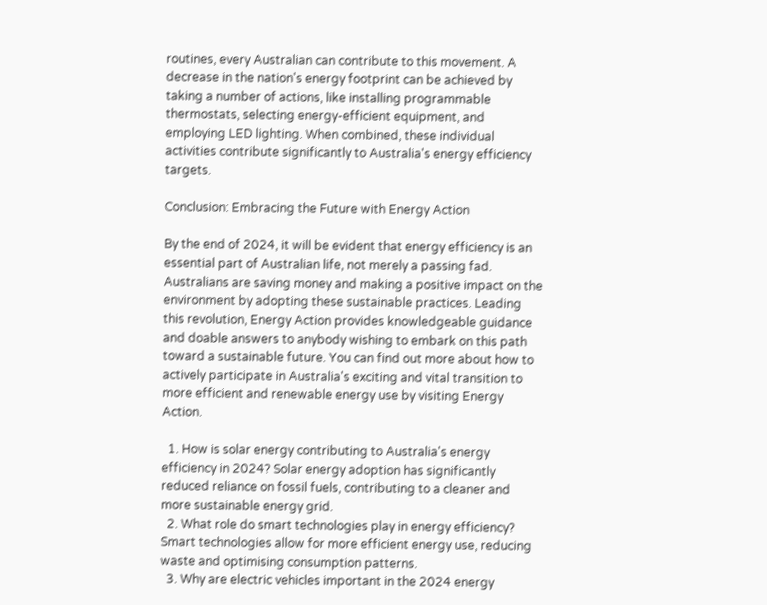routines, every Australian can contribute to this movement. A decrease in the nation's energy footprint can be achieved by taking a number of actions, like installing programmable thermostats, selecting energy-efficient equipment, and employing LED lighting. When combined, these individual activities contribute significantly to Australia's energy efficiency targets.

Conclusion: Embracing the Future with Energy Action

By the end of 2024, it will be evident that energy efficiency is an essential part of Australian life, not merely a passing fad. Australians are saving money and making a positive impact on the environment by adopting these sustainable practices. Leading this revolution, Energy Action provides knowledgeable guidance and doable answers to anybody wishing to embark on this path toward a sustainable future. You can find out more about how to actively participate in Australia's exciting and vital transition to more efficient and renewable energy use by visiting Energy Action.

  1. How is solar energy contributing to Australia's energy efficiency in 2024? Solar energy adoption has significantly reduced reliance on fossil fuels, contributing to a cleaner and more sustainable energy grid.
  2. What role do smart technologies play in energy efficiency? Smart technologies allow for more efficient energy use, reducing waste and optimising consumption patterns.
  3. Why are electric vehicles important in the 2024 energy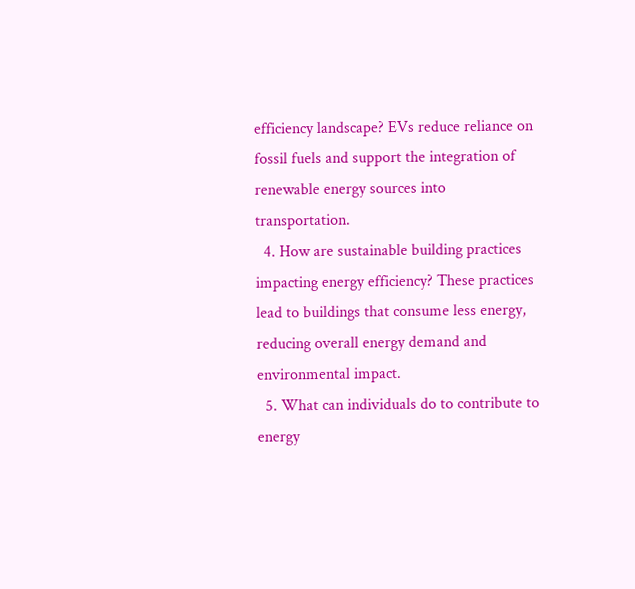efficiency landscape? EVs reduce reliance on fossil fuels and support the integration of renewable energy sources into transportation.
  4. How are sustainable building practices impacting energy efficiency? These practices lead to buildings that consume less energy, reducing overall energy demand and environmental impact.
  5. What can individuals do to contribute to energy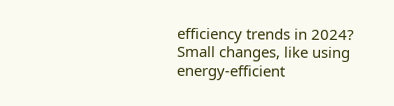efficiency trends in 2024? Small changes, like using energy-efficient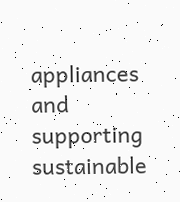appliances and supporting sustainable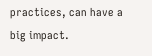practices, can have a big impact.